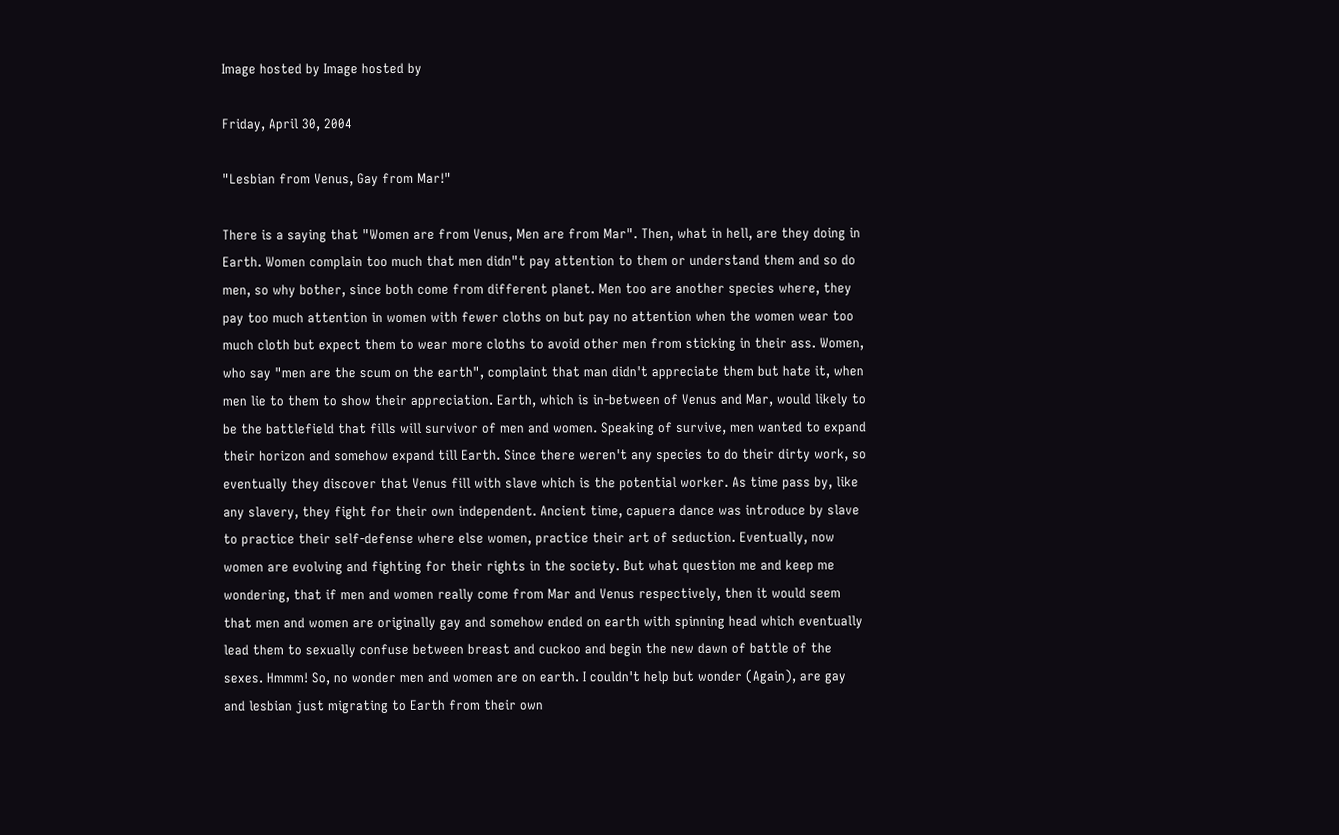Image hosted by Image hosted by

Friday, April 30, 2004

"Lesbian from Venus, Gay from Mar!"

There is a saying that "Women are from Venus, Men are from Mar". Then, what in hell, are they doing in Earth. Women complain too much that men didn"t pay attention to them or understand them and so do men, so why bother, since both come from different planet. Men too are another species where, they pay too much attention in women with fewer cloths on but pay no attention when the women wear too much cloth but expect them to wear more cloths to avoid other men from sticking in their ass. Women, who say "men are the scum on the earth", complaint that man didn't appreciate them but hate it, when men lie to them to show their appreciation. Earth, which is in-between of Venus and Mar, would likely to be the battlefield that fills will survivor of men and women. Speaking of survive, men wanted to expand their horizon and somehow expand till Earth. Since there weren't any species to do their dirty work, so eventually they discover that Venus fill with slave which is the potential worker. As time pass by, like any slavery, they fight for their own independent. Ancient time, capuera dance was introduce by slave to practice their self-defense where else women, practice their art of seduction. Eventually, now women are evolving and fighting for their rights in the society. But what question me and keep me wondering, that if men and women really come from Mar and Venus respectively, then it would seem that men and women are originally gay and somehow ended on earth with spinning head which eventually lead them to sexually confuse between breast and cuckoo and begin the new dawn of battle of the sexes. Hmmm! So, no wonder men and women are on earth. I couldn't help but wonder (Again), are gay and lesbian just migrating to Earth from their own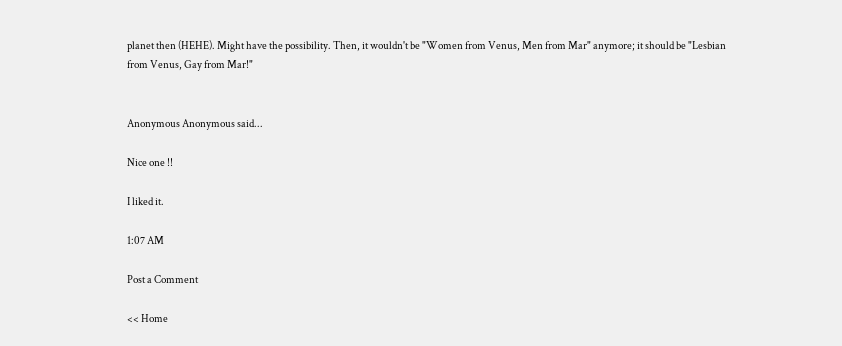planet then (HEHE). Might have the possibility. Then, it wouldn't be "Women from Venus, Men from Mar" anymore; it should be "Lesbian from Venus, Gay from Mar!"


Anonymous Anonymous said...

Nice one !!

I liked it.

1:07 AM

Post a Comment

<< Home